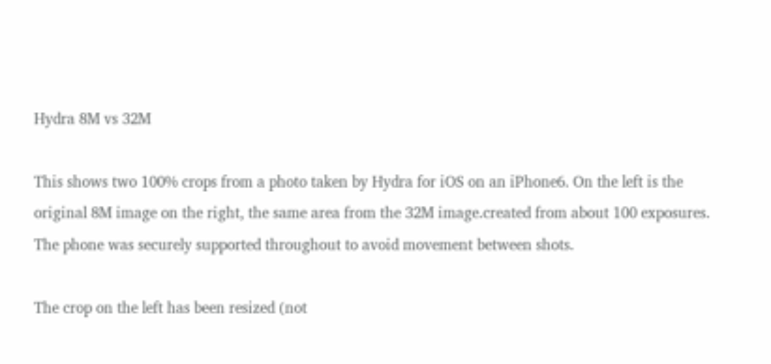Hydra 8M vs 32M

This shows two 100% crops from a photo taken by Hydra for iOS on an iPhone6. On the left is the original 8M image on the right, the same area from the 32M image.created from about 100 exposures. The phone was securely supported throughout to avoid movement between shots.

The crop on the left has been resized (not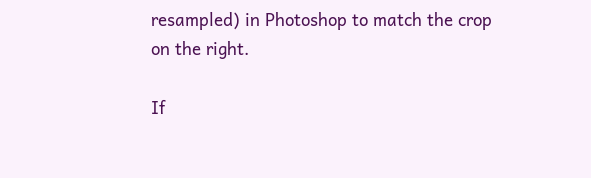resampled) in Photoshop to match the crop on the right.

If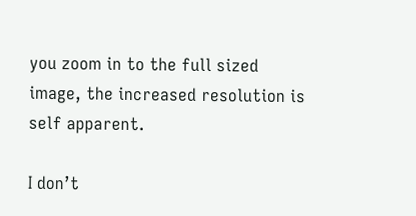you zoom in to the full sized image, the increased resolution is self apparent.

I don’t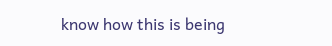know how this is being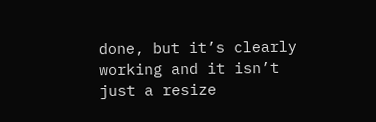done, but it’s clearly working and it isn’t just a resize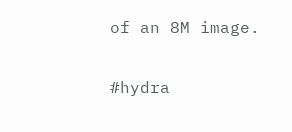of an 8M image.

#hydra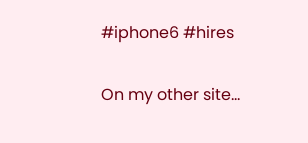#iphone6 #hires

On my other site…